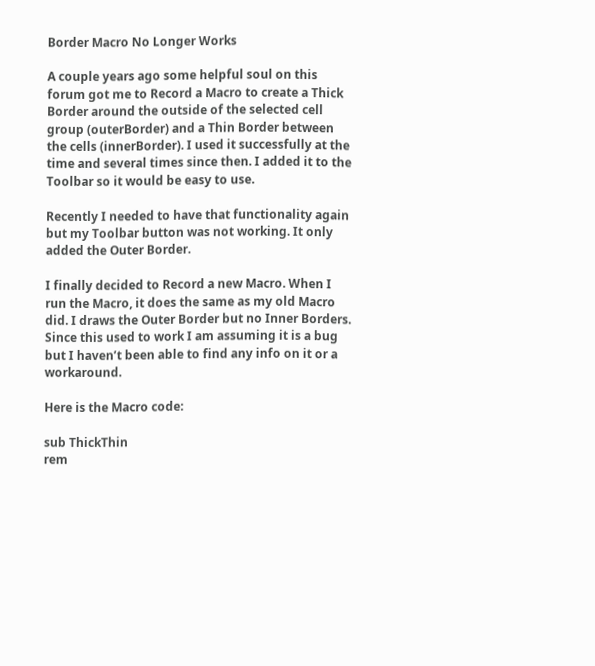Border Macro No Longer Works

A couple years ago some helpful soul on this forum got me to Record a Macro to create a Thick Border around the outside of the selected cell group (outerBorder) and a Thin Border between the cells (innerBorder). I used it successfully at the time and several times since then. I added it to the Toolbar so it would be easy to use.

Recently I needed to have that functionality again but my Toolbar button was not working. It only added the Outer Border.

I finally decided to Record a new Macro. When I run the Macro, it does the same as my old Macro did. I draws the Outer Border but no Inner Borders. Since this used to work I am assuming it is a bug but I haven’t been able to find any info on it or a workaround.

Here is the Macro code:

sub ThickThin
rem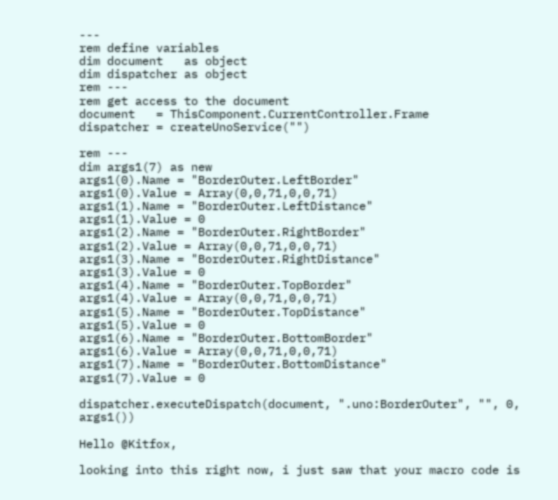---
rem define variables
dim document   as object
dim dispatcher as object
rem ---
rem get access to the document
document   = ThisComponent.CurrentController.Frame
dispatcher = createUnoService("")

rem ---
dim args1(7) as new
args1(0).Name = "BorderOuter.LeftBorder"
args1(0).Value = Array(0,0,71,0,0,71)
args1(1).Name = "BorderOuter.LeftDistance"
args1(1).Value = 0
args1(2).Name = "BorderOuter.RightBorder"
args1(2).Value = Array(0,0,71,0,0,71)
args1(3).Name = "BorderOuter.RightDistance"
args1(3).Value = 0
args1(4).Name = "BorderOuter.TopBorder"
args1(4).Value = Array(0,0,71,0,0,71)
args1(5).Name = "BorderOuter.TopDistance"
args1(5).Value = 0
args1(6).Name = "BorderOuter.BottomBorder"
args1(6).Value = Array(0,0,71,0,0,71)
args1(7).Name = "BorderOuter.BottomDistance"
args1(7).Value = 0

dispatcher.executeDispatch(document, ".uno:BorderOuter", "", 0, args1())

Hello @Kitfox,

looking into this right now, i just saw that your macro code is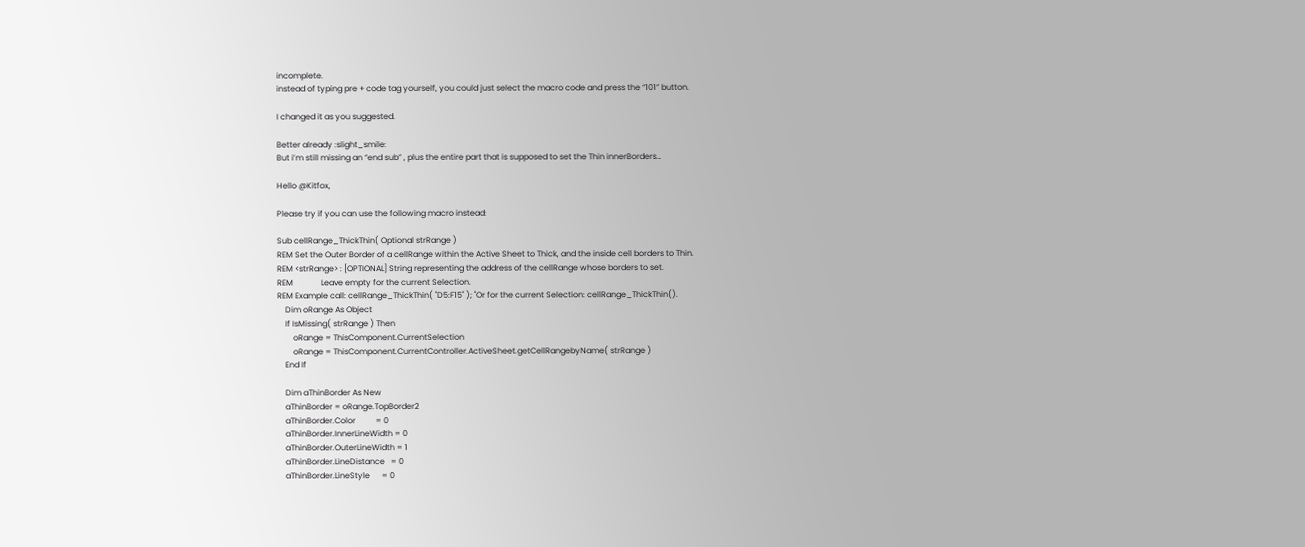incomplete.
instead of typing pre + code tag yourself, you could just select the macro code and press the “101” button.

I changed it as you suggested.

Better already :slight_smile:
But i’m still missing an “end sub” , plus the entire part that is supposed to set the Thin innerBorders…

Hello @Kitfox,

Please try if you can use the following macro instead:

Sub cellRange_ThickThin( Optional strRange )
REM Set the Outer Border of a cellRange within the Active Sheet to Thick, and the inside cell borders to Thin.
REM <strRange> : [OPTIONAL] String representing the address of the cellRange whose borders to set.
REM              Leave empty for the current Selection.
REM Example call: cellRange_ThickThin( "D5:F15" ); ''Or for the current Selection: cellRange_ThickThin().
    Dim oRange As Object
    If IsMissing( strRange ) Then
        oRange = ThisComponent.CurrentSelection
        oRange = ThisComponent.CurrentController.ActiveSheet.getCellRangebyName( strRange )
    End If

    Dim aThinBorder As New
    aThinBorder = oRange.TopBorder2
    aThinBorder.Color          = 0
    aThinBorder.InnerLineWidth = 0
    aThinBorder.OuterLineWidth = 1
    aThinBorder.LineDistance   = 0
    aThinBorder.LineStyle      = 0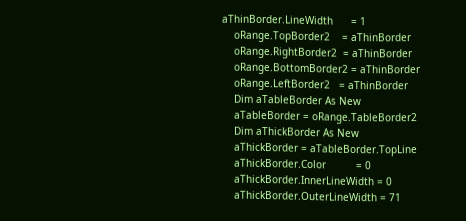aThinBorder.LineWidth      = 1
    oRange.TopBorder2    = aThinBorder
    oRange.RightBorder2  = aThinBorder
    oRange.BottomBorder2 = aThinBorder
    oRange.LeftBorder2   = aThinBorder
    Dim aTableBorder As New
    aTableBorder = oRange.TableBorder2
    Dim aThickBorder As New
    aThickBorder = aTableBorder.TopLine
    aThickBorder.Color          = 0
    aThickBorder.InnerLineWidth = 0
    aThickBorder.OuterLineWidth = 71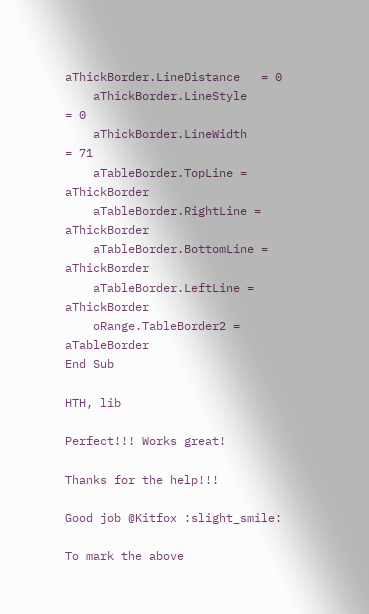aThickBorder.LineDistance   = 0
    aThickBorder.LineStyle      = 0
    aThickBorder.LineWidth      = 71
    aTableBorder.TopLine = aThickBorder
    aTableBorder.RightLine = aThickBorder
    aTableBorder.BottomLine = aThickBorder
    aTableBorder.LeftLine = aThickBorder
    oRange.TableBorder2 = aTableBorder
End Sub

HTH, lib

Perfect!!! Works great!

Thanks for the help!!!

Good job @Kitfox :slight_smile:

To mark the above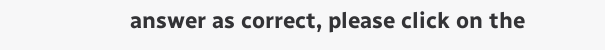answer as correct, please click on the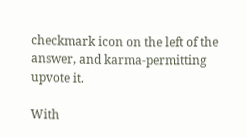checkmark icon on the left of the answer, and karma-permitting upvote it.

With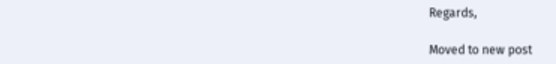Regards,

Moved to new post